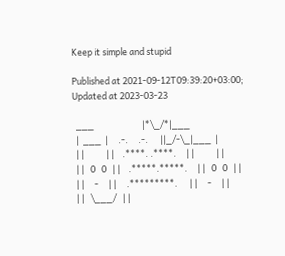Keep it simple and stupid

Published at 2021-09-12T09:39:20+03:00; Updated at 2023-03-23

  ___                        |*\_/*|___
  |  ___  |     .-.     .-.      ||_/-\_|___  |
  | |           | |    .****. .****.     | |           | |
  | |   0   0   | |    .*****.*****.     | |   0   0   | |
  | |     -     | |     .*********.      | |     -     | |
  | |   \___/   | |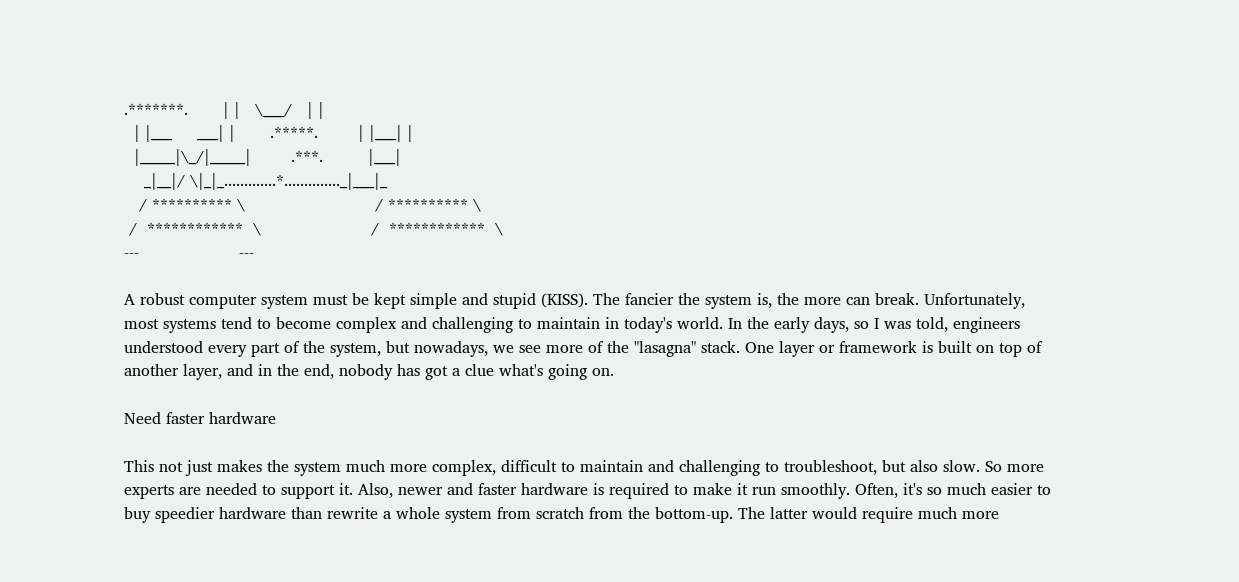.*******.       | |   \___/   | |
  | |___     ___| |       .*****.        | |___| |
  |_____|\_/|_____|        .***.         |___|
    _|__|/ \|_|_.............*.............._|___|_
   / ********** \                          / ********** \
 /  ************  \                      /  ************  \
---                    ---

A robust computer system must be kept simple and stupid (KISS). The fancier the system is, the more can break. Unfortunately, most systems tend to become complex and challenging to maintain in today's world. In the early days, so I was told, engineers understood every part of the system, but nowadays, we see more of the "lasagna" stack. One layer or framework is built on top of another layer, and in the end, nobody has got a clue what's going on.

Need faster hardware

This not just makes the system much more complex, difficult to maintain and challenging to troubleshoot, but also slow. So more experts are needed to support it. Also, newer and faster hardware is required to make it run smoothly. Often, it's so much easier to buy speedier hardware than rewrite a whole system from scratch from the bottom-up. The latter would require much more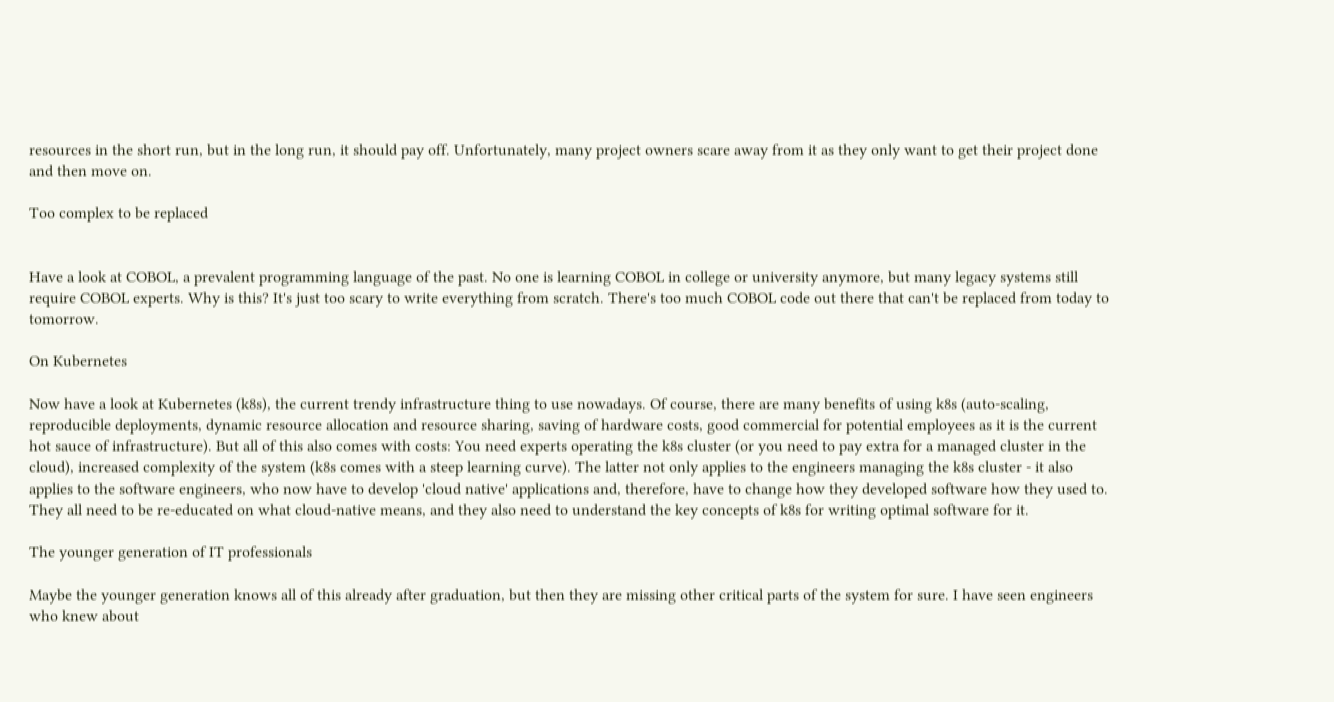resources in the short run, but in the long run, it should pay off. Unfortunately, many project owners scare away from it as they only want to get their project done and then move on.

Too complex to be replaced


Have a look at COBOL, a prevalent programming language of the past. No one is learning COBOL in college or university anymore, but many legacy systems still require COBOL experts. Why is this? It's just too scary to write everything from scratch. There's too much COBOL code out there that can't be replaced from today to tomorrow.

On Kubernetes

Now have a look at Kubernetes (k8s), the current trendy infrastructure thing to use nowadays. Of course, there are many benefits of using k8s (auto-scaling, reproducible deployments, dynamic resource allocation and resource sharing, saving of hardware costs, good commercial for potential employees as it is the current hot sauce of infrastructure). But all of this also comes with costs: You need experts operating the k8s cluster (or you need to pay extra for a managed cluster in the cloud), increased complexity of the system (k8s comes with a steep learning curve). The latter not only applies to the engineers managing the k8s cluster - it also applies to the software engineers, who now have to develop 'cloud native' applications and, therefore, have to change how they developed software how they used to. They all need to be re-educated on what cloud-native means, and they also need to understand the key concepts of k8s for writing optimal software for it.

The younger generation of IT professionals

Maybe the younger generation knows all of this already after graduation, but then they are missing other critical parts of the system for sure. I have seen engineers who knew about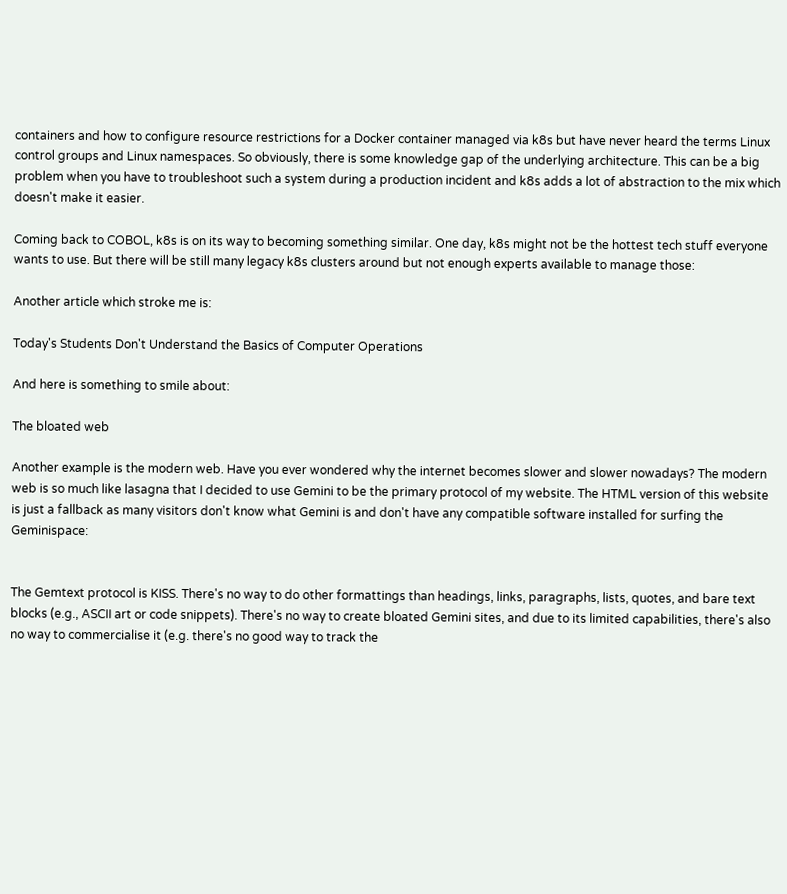containers and how to configure resource restrictions for a Docker container managed via k8s but have never heard the terms Linux control groups and Linux namespaces. So obviously, there is some knowledge gap of the underlying architecture. This can be a big problem when you have to troubleshoot such a system during a production incident and k8s adds a lot of abstraction to the mix which doesn't make it easier.

Coming back to COBOL, k8s is on its way to becoming something similar. One day, k8s might not be the hottest tech stuff everyone wants to use. But there will be still many legacy k8s clusters around but not enough experts available to manage those:

Another article which stroke me is:

Today's Students Don't Understand the Basics of Computer Operations

And here is something to smile about:

The bloated web

Another example is the modern web. Have you ever wondered why the internet becomes slower and slower nowadays? The modern web is so much like lasagna that I decided to use Gemini to be the primary protocol of my website. The HTML version of this website is just a fallback as many visitors don't know what Gemini is and don't have any compatible software installed for surfing the Geminispace:


The Gemtext protocol is KISS. There's no way to do other formattings than headings, links, paragraphs, lists, quotes, and bare text blocks (e.g., ASCII art or code snippets). There's no way to create bloated Gemini sites, and due to its limited capabilities, there's also no way to commercialise it (e.g. there's no good way to track the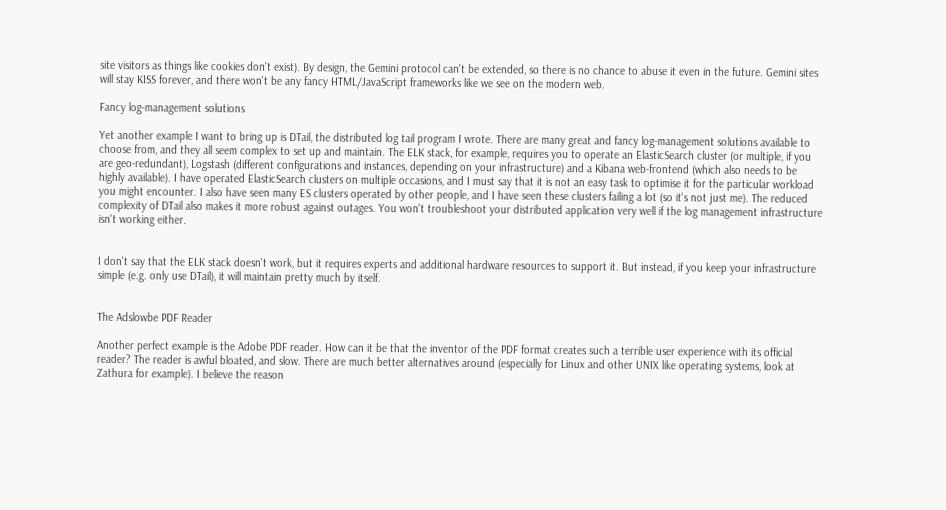site visitors as things like cookies don't exist). By design, the Gemini protocol can't be extended, so there is no chance to abuse it even in the future. Gemini sites will stay KISS forever, and there won't be any fancy HTML/JavaScript frameworks like we see on the modern web.

Fancy log-management solutions

Yet another example I want to bring up is DTail, the distributed log tail program I wrote. There are many great and fancy log-management solutions available to choose from, and they all seem complex to set up and maintain. The ELK stack, for example, requires you to operate an ElasticSearch cluster (or multiple, if you are geo-redundant), Logstash (different configurations and instances, depending on your infrastructure) and a Kibana web-frontend (which also needs to be highly available). I have operated ElasticSearch clusters on multiple occasions, and I must say that it is not an easy task to optimise it for the particular workload you might encounter. I also have seen many ES clusters operated by other people, and I have seen these clusters failing a lot (so it's not just me). The reduced complexity of DTail also makes it more robust against outages. You won't troubleshoot your distributed application very well if the log management infrastructure isn't working either.


I don't say that the ELK stack doesn't work, but it requires experts and additional hardware resources to support it. But instead, if you keep your infrastructure simple (e.g. only use DTail), it will maintain pretty much by itself.


The Adslowbe PDF Reader

Another perfect example is the Adobe PDF reader. How can it be that the inventor of the PDF format creates such a terrible user experience with its official reader? The reader is awful bloated, and slow. There are much better alternatives around (especially for Linux and other UNIX like operating systems, look at Zathura for example). I believe the reason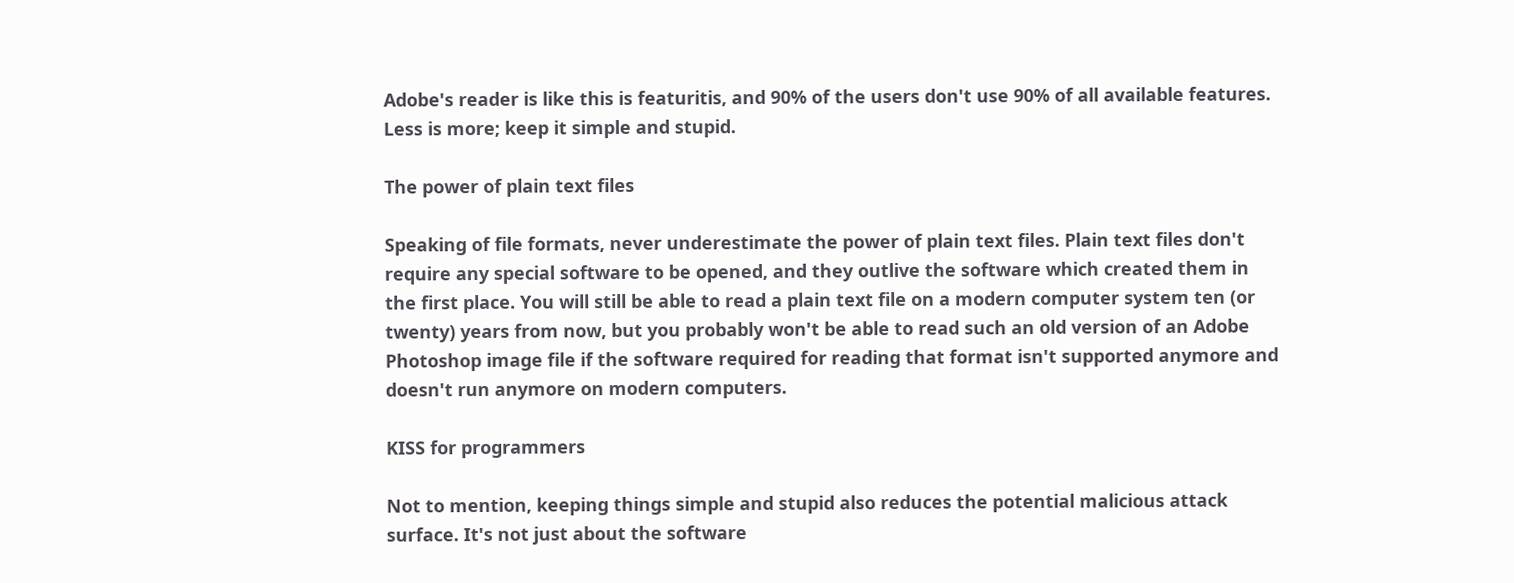Adobe's reader is like this is featuritis, and 90% of the users don't use 90% of all available features. Less is more; keep it simple and stupid.

The power of plain text files

Speaking of file formats, never underestimate the power of plain text files. Plain text files don't require any special software to be opened, and they outlive the software which created them in the first place. You will still be able to read a plain text file on a modern computer system ten (or twenty) years from now, but you probably won't be able to read such an old version of an Adobe Photoshop image file if the software required for reading that format isn't supported anymore and doesn't run anymore on modern computers.

KISS for programmers

Not to mention, keeping things simple and stupid also reduces the potential malicious attack surface. It's not just about the software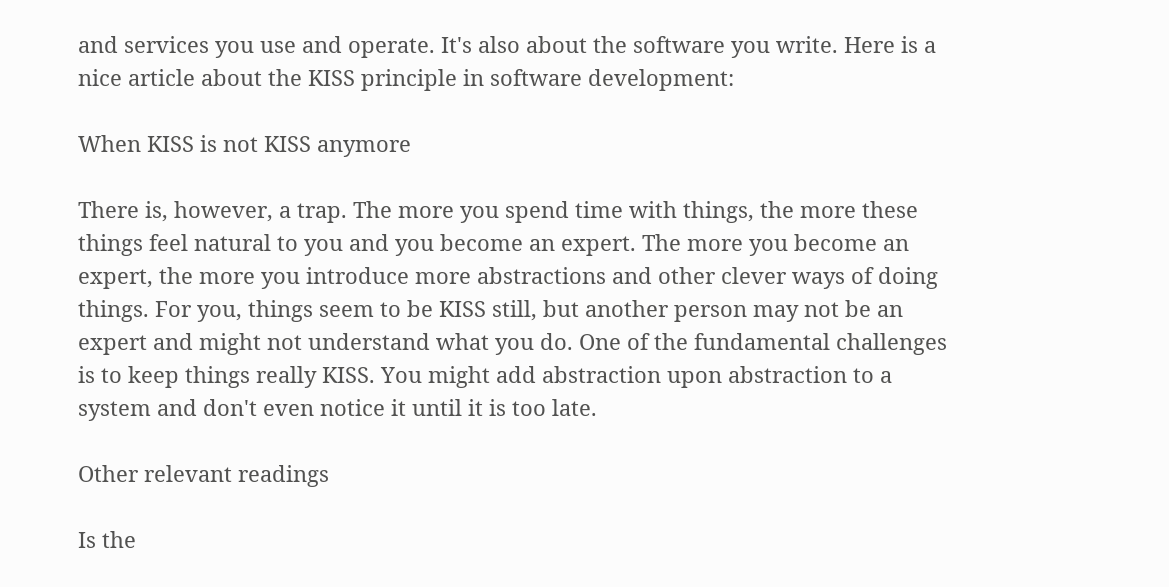and services you use and operate. It's also about the software you write. Here is a nice article about the KISS principle in software development:

When KISS is not KISS anymore

There is, however, a trap. The more you spend time with things, the more these things feel natural to you and you become an expert. The more you become an expert, the more you introduce more abstractions and other clever ways of doing things. For you, things seem to be KISS still, but another person may not be an expert and might not understand what you do. One of the fundamental challenges is to keep things really KISS. You might add abstraction upon abstraction to a system and don't even notice it until it is too late.

Other relevant readings

Is the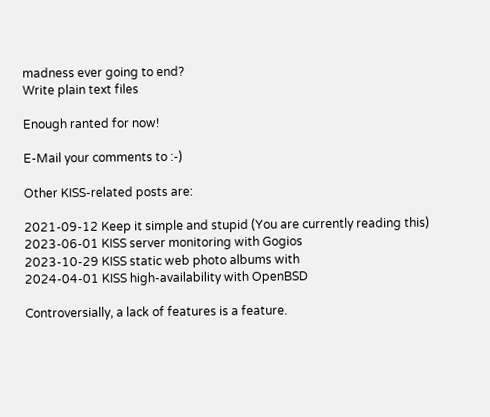madness ever going to end?
Write plain text files

Enough ranted for now!

E-Mail your comments to :-)

Other KISS-related posts are:

2021-09-12 Keep it simple and stupid (You are currently reading this)
2023-06-01 KISS server monitoring with Gogios
2023-10-29 KISS static web photo albums with
2024-04-01 KISS high-availability with OpenBSD

Controversially, a lack of features is a feature.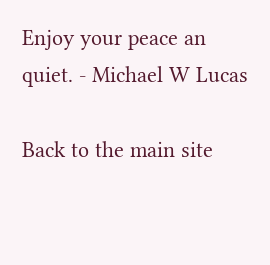Enjoy your peace an quiet. - Michael W Lucas

Back to the main site